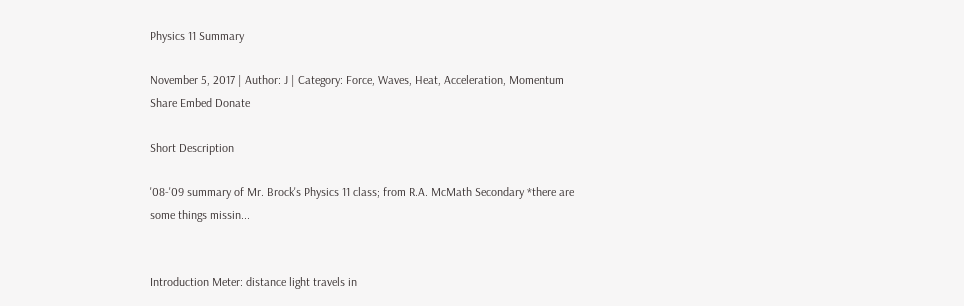Physics 11 Summary

November 5, 2017 | Author: J | Category: Force, Waves, Heat, Acceleration, Momentum
Share Embed Donate

Short Description

'08-'09 summary of Mr. Brock's Physics 11 class; from R.A. McMath Secondary *there are some things missin...


Introduction Meter: distance light travels in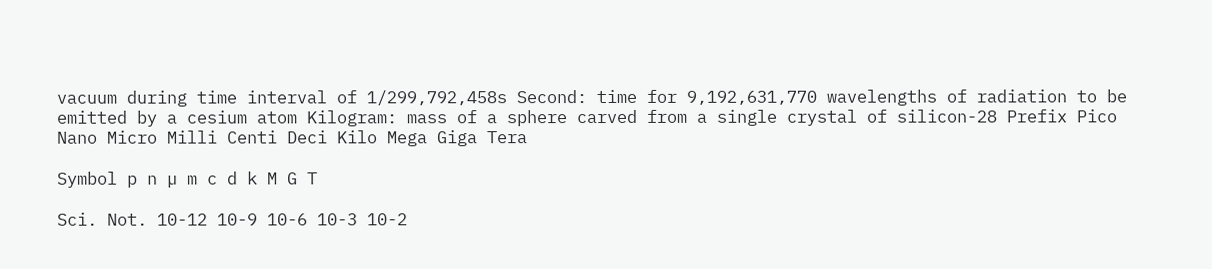vacuum during time interval of 1/299,792,458s Second: time for 9,192,631,770 wavelengths of radiation to be emitted by a cesium atom Kilogram: mass of a sphere carved from a single crystal of silicon-28 Prefix Pico Nano Micro Milli Centi Deci Kilo Mega Giga Tera

Symbol p n µ m c d k M G T

Sci. Not. 10-12 10-9 10-6 10-3 10-2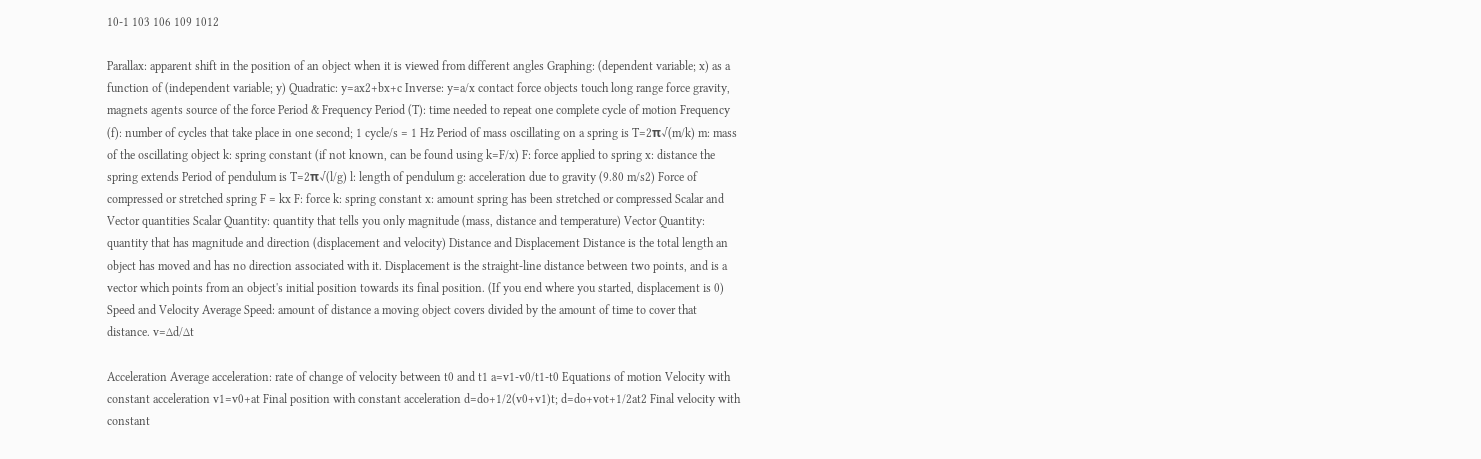10-1 103 106 109 1012

Parallax: apparent shift in the position of an object when it is viewed from different angles Graphing: (dependent variable; x) as a function of (independent variable; y) Quadratic: y=ax2+bx+c Inverse: y=a/x contact force objects touch long range force gravity, magnets agents source of the force Period & Frequency Period (T): time needed to repeat one complete cycle of motion Frequency (f): number of cycles that take place in one second; 1 cycle/s = 1 Hz Period of mass oscillating on a spring is T=2π√(m/k) m: mass of the oscillating object k: spring constant (if not known, can be found using k=F/x) F: force applied to spring x: distance the spring extends Period of pendulum is T=2π√(l/g) l: length of pendulum g: acceleration due to gravity (9.80 m/s2) Force of compressed or stretched spring F = kx F: force k: spring constant x: amount spring has been stretched or compressed Scalar and Vector quantities Scalar Quantity: quantity that tells you only magnitude (mass, distance and temperature) Vector Quantity: quantity that has magnitude and direction (displacement and velocity) Distance and Displacement Distance is the total length an object has moved and has no direction associated with it. Displacement is the straight-line distance between two points, and is a vector which points from an object's initial position towards its final position. (If you end where you started, displacement is 0) Speed and Velocity Average Speed: amount of distance a moving object covers divided by the amount of time to cover that distance. v=∆d/∆t

Acceleration Average acceleration: rate of change of velocity between t0 and t1 a=v1-v0/t1-t0 Equations of motion Velocity with constant acceleration v1=v0+at Final position with constant acceleration d=do+1/2(v0+v1)t; d=do+vot+1/2at2 Final velocity with constant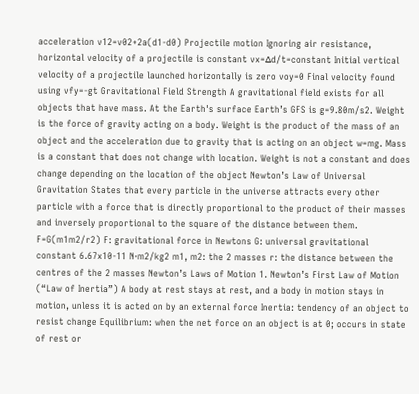acceleration v12=v02+2a(d1-d0) Projectile motion Ignoring air resistance, horizontal velocity of a projectile is constant vx=∆d/t=constant Initial vertical velocity of a projectile launched horizontally is zero voy=0 Final velocity found using vfy=-gt Gravitational Field Strength A gravitational field exists for all objects that have mass. At the Earth's surface Earth’s GFS is g=9.80m/s2. Weight is the force of gravity acting on a body. Weight is the product of the mass of an object and the acceleration due to gravity that is acting on an object w=mg. Mass is a constant that does not change with location. Weight is not a constant and does change depending on the location of the object Newton’s Law of Universal Gravitation States that every particle in the universe attracts every other particle with a force that is directly proportional to the product of their masses and inversely proportional to the square of the distance between them. F=G(m1m2/r2) F: gravitational force in Newtons G: universal gravitational constant 6.67x10-11 N·m2/kg2 m1, m2: the 2 masses r: the distance between the centres of the 2 masses Newton’s Laws of Motion 1. Newton’s First Law of Motion (“Law of Inertia”) A body at rest stays at rest, and a body in motion stays in motion, unless it is acted on by an external force Inertia: tendency of an object to resist change Equilibrium: when the net force on an object is at 0; occurs in state of rest or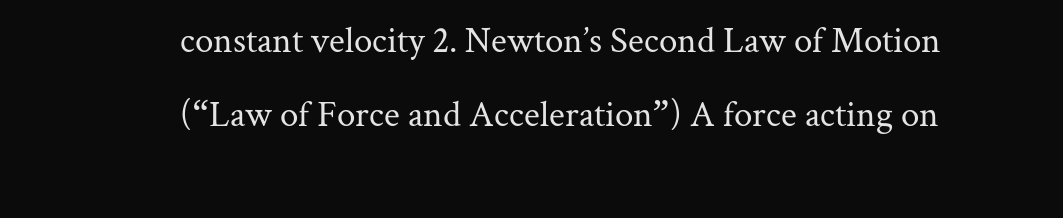constant velocity 2. Newton’s Second Law of Motion (“Law of Force and Acceleration”) A force acting on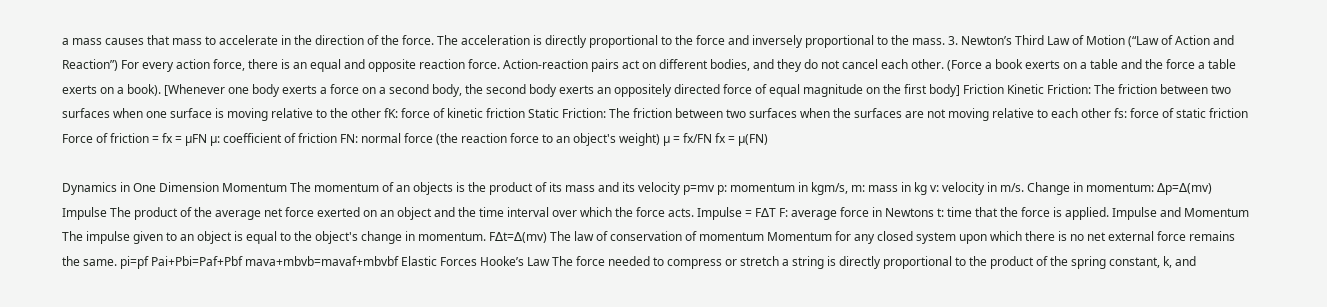a mass causes that mass to accelerate in the direction of the force. The acceleration is directly proportional to the force and inversely proportional to the mass. 3. Newton’s Third Law of Motion (“Law of Action and Reaction”) For every action force, there is an equal and opposite reaction force. Action-reaction pairs act on different bodies, and they do not cancel each other. (Force a book exerts on a table and the force a table exerts on a book). [Whenever one body exerts a force on a second body, the second body exerts an oppositely directed force of equal magnitude on the first body] Friction Kinetic Friction: The friction between two surfaces when one surface is moving relative to the other fK: force of kinetic friction Static Friction: The friction between two surfaces when the surfaces are not moving relative to each other fs: force of static friction Force of friction = fx = µFN µ: coefficient of friction FN: normal force (the reaction force to an object's weight) µ = fx/FN fx = µ(FN)

Dynamics in One Dimension Momentum The momentum of an objects is the product of its mass and its velocity p=mv p: momentum in kgm/s, m: mass in kg v: velocity in m/s. Change in momentum: ∆p=∆(mv) Impulse The product of the average net force exerted on an object and the time interval over which the force acts. Impulse = F∆T F: average force in Newtons t: time that the force is applied. Impulse and Momentum The impulse given to an object is equal to the object's change in momentum. F∆t=∆(mv) The law of conservation of momentum Momentum for any closed system upon which there is no net external force remains the same. pi=pf Pai+Pbi=Paf+Pbf mava+mbvb=mavaf+mbvbf Elastic Forces Hooke’s Law The force needed to compress or stretch a string is directly proportional to the product of the spring constant, k, and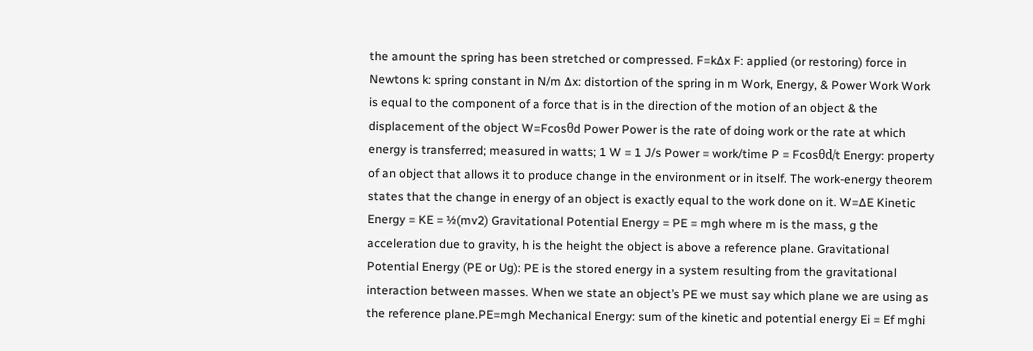the amount the spring has been stretched or compressed. F=k∆x F: applied (or restoring) force in Newtons k: spring constant in N/m ∆x: distortion of the spring in m Work, Energy, & Power Work Work is equal to the component of a force that is in the direction of the motion of an object & the displacement of the object W=Fcosθd Power Power is the rate of doing work or the rate at which energy is transferred; measured in watts; 1 W = 1 J/s Power = work/time P = Fcosθd/t Energy: property of an object that allows it to produce change in the environment or in itself. The work-energy theorem states that the change in energy of an object is exactly equal to the work done on it. W=∆E Kinetic Energy = KE = ½(mv2) Gravitational Potential Energy = PE = mgh where m is the mass, g the acceleration due to gravity, h is the height the object is above a reference plane. Gravitational Potential Energy (PE or Ug): PE is the stored energy in a system resulting from the gravitational interaction between masses. When we state an object’s PE we must say which plane we are using as the reference plane.PE=mgh Mechanical Energy: sum of the kinetic and potential energy Ei = Ef mghi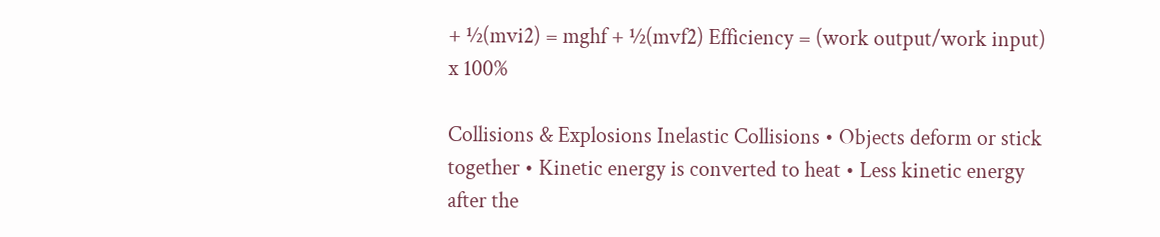+ ½(mvi2) = mghf + ½(mvf2) Efficiency = (work output/work input) x 100%

Collisions & Explosions Inelastic Collisions • Objects deform or stick together • Kinetic energy is converted to heat • Less kinetic energy after the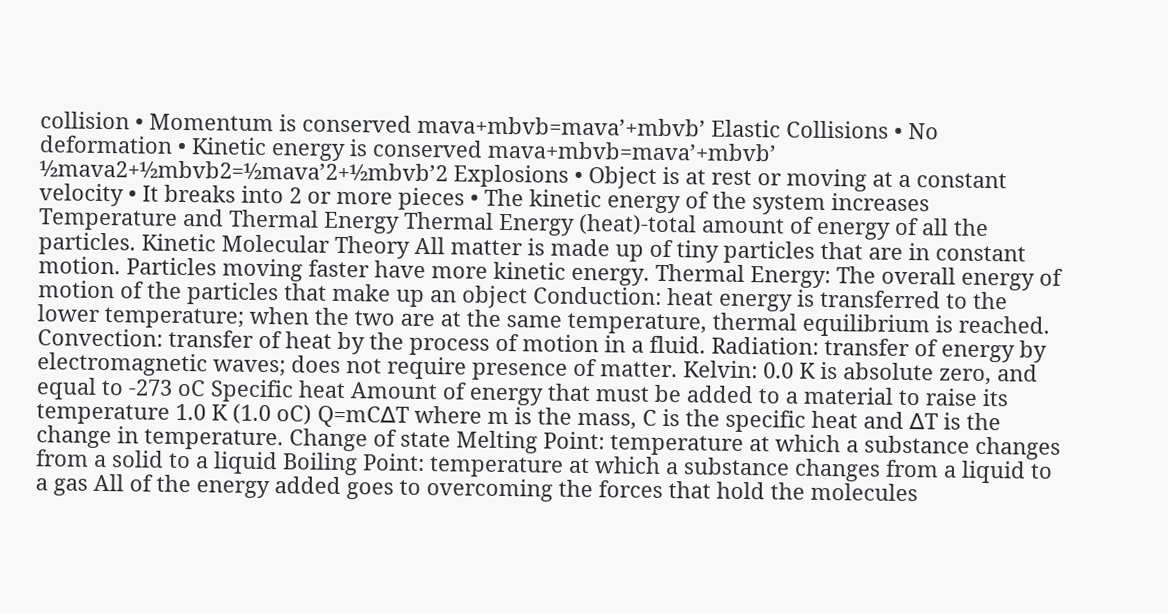collision • Momentum is conserved mava+mbvb=mava’+mbvb’ Elastic Collisions • No deformation • Kinetic energy is conserved mava+mbvb=mava’+mbvb’ ½mava2+½mbvb2=½mava’2+½mbvb’2 Explosions • Object is at rest or moving at a constant velocity • It breaks into 2 or more pieces • The kinetic energy of the system increases Temperature and Thermal Energy Thermal Energy (heat)-total amount of energy of all the particles. Kinetic Molecular Theory All matter is made up of tiny particles that are in constant motion. Particles moving faster have more kinetic energy. Thermal Energy: The overall energy of motion of the particles that make up an object Conduction: heat energy is transferred to the lower temperature; when the two are at the same temperature, thermal equilibrium is reached. Convection: transfer of heat by the process of motion in a fluid. Radiation: transfer of energy by electromagnetic waves; does not require presence of matter. Kelvin: 0.0 K is absolute zero, and equal to -273 oC Specific heat Amount of energy that must be added to a material to raise its temperature 1.0 K (1.0 oC) Q=mC∆T where m is the mass, C is the specific heat and ∆T is the change in temperature. Change of state Melting Point: temperature at which a substance changes from a solid to a liquid Boiling Point: temperature at which a substance changes from a liquid to a gas All of the energy added goes to overcoming the forces that hold the molecules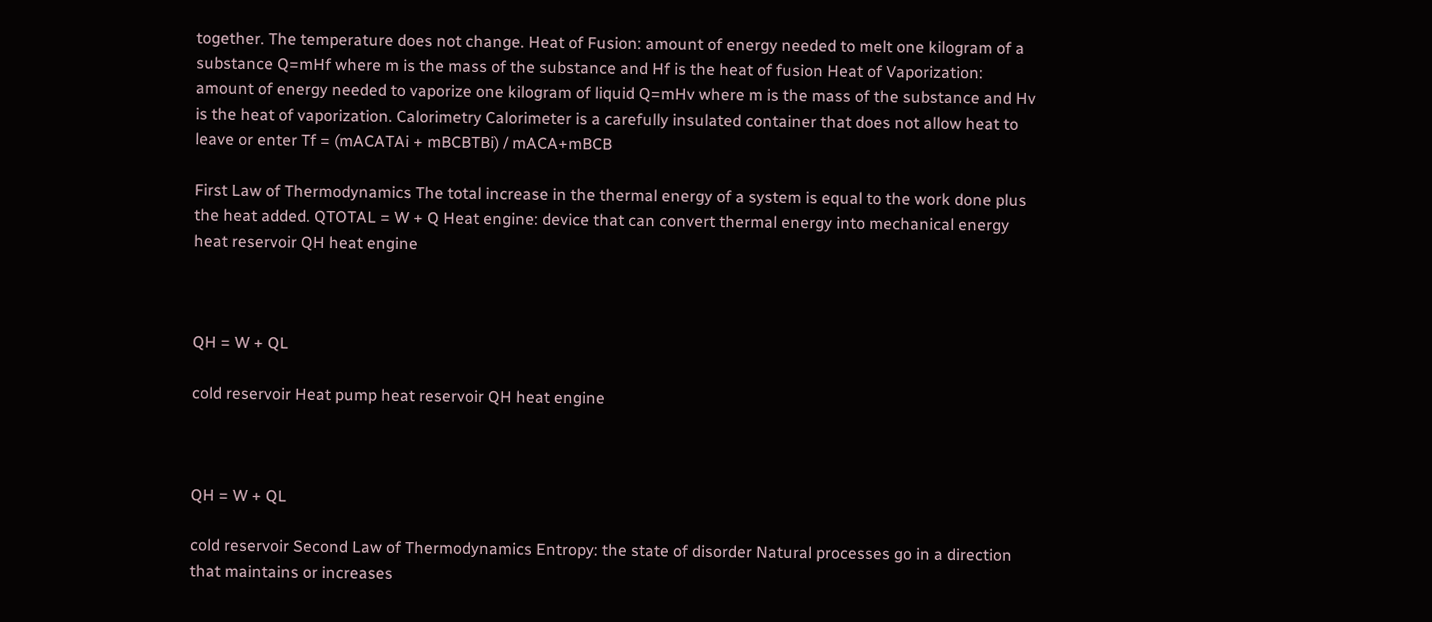together. The temperature does not change. Heat of Fusion: amount of energy needed to melt one kilogram of a substance Q=mHf where m is the mass of the substance and Hf is the heat of fusion Heat of Vaporization: amount of energy needed to vaporize one kilogram of liquid Q=mHv where m is the mass of the substance and Hv is the heat of vaporization. Calorimetry Calorimeter is a carefully insulated container that does not allow heat to leave or enter Tf = (mACATAi + mBCBTBi) / mACA+mBCB

First Law of Thermodynamics The total increase in the thermal energy of a system is equal to the work done plus the heat added. QTOTAL = W + Q Heat engine: device that can convert thermal energy into mechanical energy heat reservoir QH heat engine



QH = W + QL

cold reservoir Heat pump heat reservoir QH heat engine



QH = W + QL

cold reservoir Second Law of Thermodynamics Entropy: the state of disorder Natural processes go in a direction that maintains or increases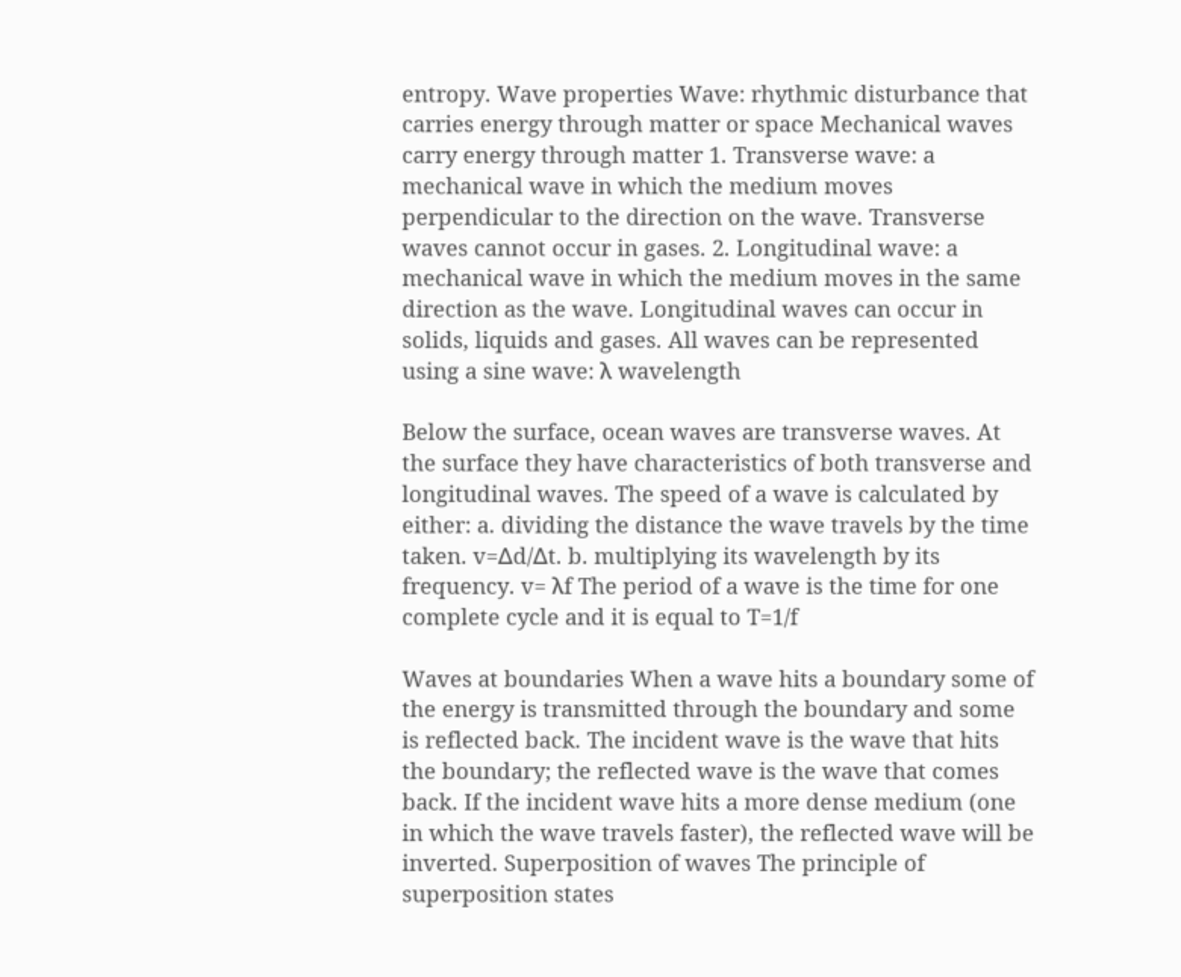entropy. Wave properties Wave: rhythmic disturbance that carries energy through matter or space Mechanical waves carry energy through matter 1. Transverse wave: a mechanical wave in which the medium moves perpendicular to the direction on the wave. Transverse waves cannot occur in gases. 2. Longitudinal wave: a mechanical wave in which the medium moves in the same direction as the wave. Longitudinal waves can occur in solids, liquids and gases. All waves can be represented using a sine wave: λ wavelength

Below the surface, ocean waves are transverse waves. At the surface they have characteristics of both transverse and longitudinal waves. The speed of a wave is calculated by either: a. dividing the distance the wave travels by the time taken. v=∆d/∆t. b. multiplying its wavelength by its frequency. v= λf The period of a wave is the time for one complete cycle and it is equal to T=1/f

Waves at boundaries When a wave hits a boundary some of the energy is transmitted through the boundary and some is reflected back. The incident wave is the wave that hits the boundary; the reflected wave is the wave that comes back. If the incident wave hits a more dense medium (one in which the wave travels faster), the reflected wave will be inverted. Superposition of waves The principle of superposition states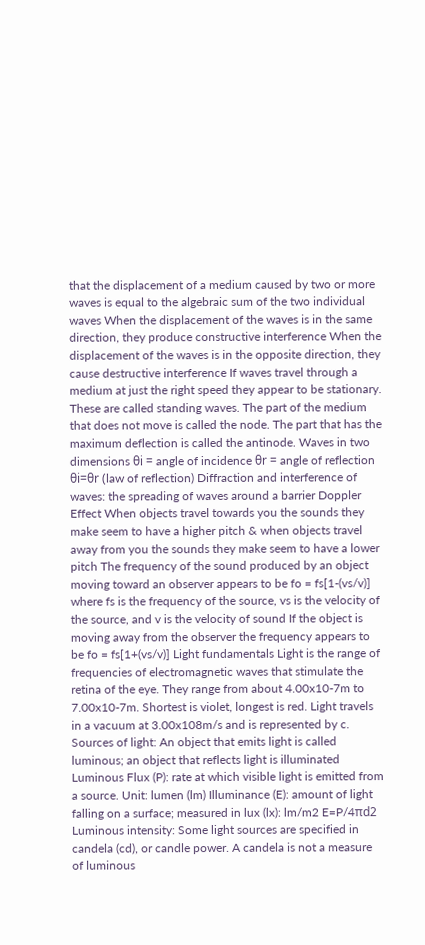that the displacement of a medium caused by two or more waves is equal to the algebraic sum of the two individual waves When the displacement of the waves is in the same direction, they produce constructive interference When the displacement of the waves is in the opposite direction, they cause destructive interference If waves travel through a medium at just the right speed they appear to be stationary. These are called standing waves. The part of the medium that does not move is called the node. The part that has the maximum deflection is called the antinode. Waves in two dimensions θi = angle of incidence θr = angle of reflection θi=θr (law of reflection) Diffraction and interference of waves: the spreading of waves around a barrier Doppler Effect When objects travel towards you the sounds they make seem to have a higher pitch & when objects travel away from you the sounds they make seem to have a lower pitch The frequency of the sound produced by an object moving toward an observer appears to be fo = fs[1-(vs/v)] where fs is the frequency of the source, vs is the velocity of the source, and v is the velocity of sound If the object is moving away from the observer the frequency appears to be fo = fs[1+(vs/v)] Light fundamentals Light is the range of frequencies of electromagnetic waves that stimulate the retina of the eye. They range from about 4.00x10-7m to 7.00x10-7m. Shortest is violet, longest is red. Light travels in a vacuum at 3.00x108m/s and is represented by c. Sources of light: An object that emits light is called luminous; an object that reflects light is illuminated Luminous Flux (P): rate at which visible light is emitted from a source. Unit: lumen (lm) Illuminance (E): amount of light falling on a surface; measured in lux (lx): lm/m2 E=P/4πd2 Luminous intensity: Some light sources are specified in candela (cd), or candle power. A candela is not a measure of luminous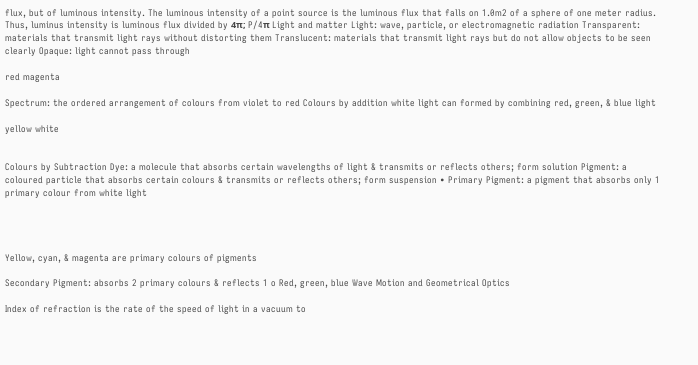flux, but of luminous intensity. The luminous intensity of a point source is the luminous flux that falls on 1.0m2 of a sphere of one meter radius. Thus, luminus intensity is luminous flux divided by 4π; P/4π Light and matter Light: wave, particle, or electromagnetic radiation Transparent: materials that transmit light rays without distorting them Translucent: materials that transmit light rays but do not allow objects to be seen clearly Opaque: light cannot pass through

red magenta

Spectrum: the ordered arrangement of colours from violet to red Colours by addition white light can formed by combining red, green, & blue light

yellow white


Colours by Subtraction Dye: a molecule that absorbs certain wavelengths of light & transmits or reflects others; form solution Pigment: a coloured particle that absorbs certain colours & transmits or reflects others; form suspension • Primary Pigment: a pigment that absorbs only 1 primary colour from white light




Yellow, cyan, & magenta are primary colours of pigments

Secondary Pigment: absorbs 2 primary colours & reflects 1 o Red, green, blue Wave Motion and Geometrical Optics

Index of refraction is the rate of the speed of light in a vacuum to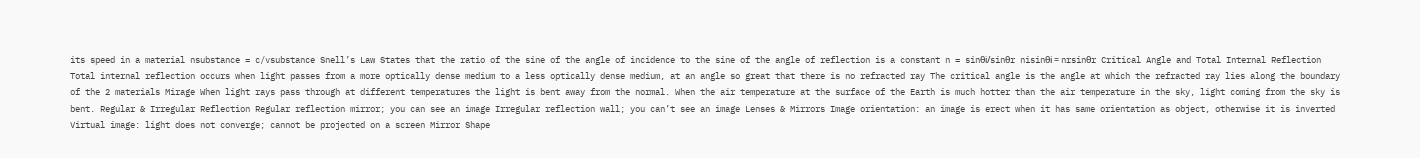its speed in a material nsubstance = c/vsubstance Snell’s Law States that the ratio of the sine of the angle of incidence to the sine of the angle of reflection is a constant n = sinθi/sinθr nisinθi = nrsinθr Critical Angle and Total Internal Reflection Total internal reflection occurs when light passes from a more optically dense medium to a less optically dense medium, at an angle so great that there is no refracted ray The critical angle is the angle at which the refracted ray lies along the boundary of the 2 materials Mirage When light rays pass through at different temperatures the light is bent away from the normal. When the air temperature at the surface of the Earth is much hotter than the air temperature in the sky, light coming from the sky is bent. Regular & Irregular Reflection Regular reflection mirror; you can see an image Irregular reflection wall; you can’t see an image Lenses & Mirrors Image orientation: an image is erect when it has same orientation as object, otherwise it is inverted Virtual image: light does not converge; cannot be projected on a screen Mirror Shape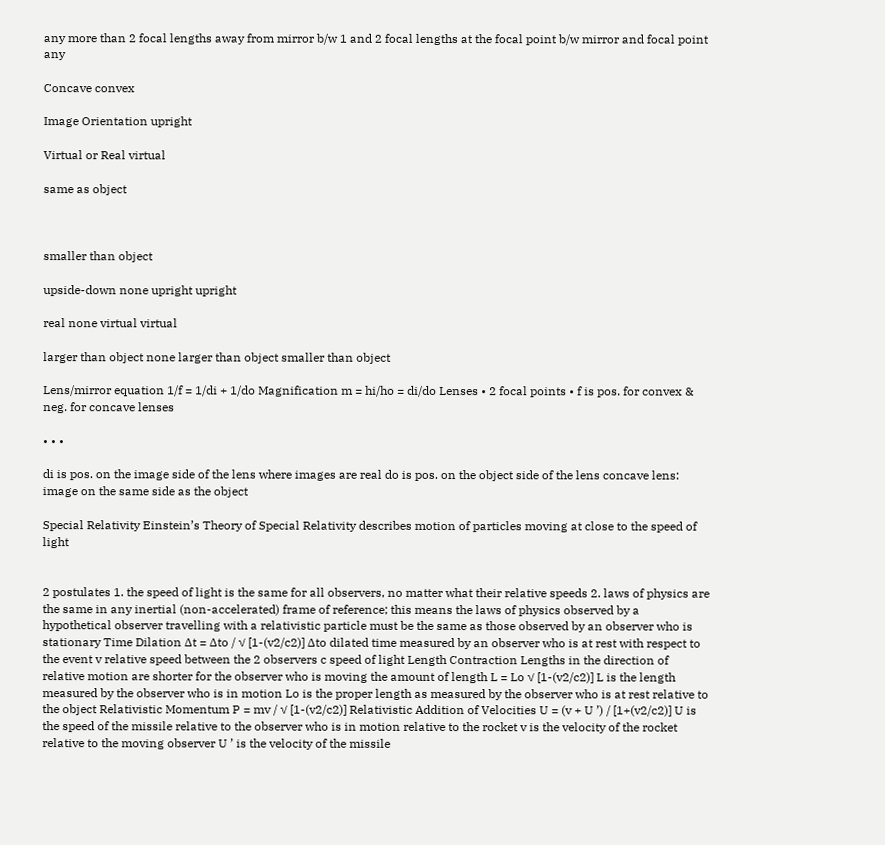any more than 2 focal lengths away from mirror b/w 1 and 2 focal lengths at the focal point b/w mirror and focal point any

Concave convex

Image Orientation upright

Virtual or Real virtual

same as object



smaller than object

upside-down none upright upright

real none virtual virtual

larger than object none larger than object smaller than object

Lens/mirror equation 1/f = 1/di + 1/do Magnification m = hi/ho = di/do Lenses • 2 focal points • f is pos. for convex & neg. for concave lenses

• • •

di is pos. on the image side of the lens where images are real do is pos. on the object side of the lens concave lens: image on the same side as the object

Special Relativity Einstein’s Theory of Special Relativity describes motion of particles moving at close to the speed of light


2 postulates 1. the speed of light is the same for all observers, no matter what their relative speeds 2. laws of physics are the same in any inertial (non-accelerated) frame of reference; this means the laws of physics observed by a hypothetical observer travelling with a relativistic particle must be the same as those observed by an observer who is stationary Time Dilation ∆t = ∆to / √ [1-(v2/c2)] ∆to dilated time measured by an observer who is at rest with respect to the event v relative speed between the 2 observers c speed of light Length Contraction Lengths in the direction of relative motion are shorter for the observer who is moving the amount of length L = Lo √ [1-(v2/c2)] L is the length measured by the observer who is in motion Lo is the proper length as measured by the observer who is at rest relative to the object Relativistic Momentum P = mv / √ [1-(v2/c2)] Relativistic Addition of Velocities U = (v + U ’) / [1+(v2/c2)] U is the speed of the missile relative to the observer who is in motion relative to the rocket v is the velocity of the rocket relative to the moving observer U ’ is the velocity of the missile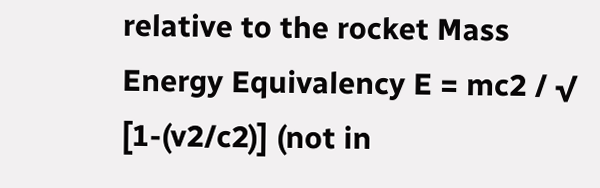relative to the rocket Mass Energy Equivalency E = mc2 / √ [1-(v2/c2)] (not in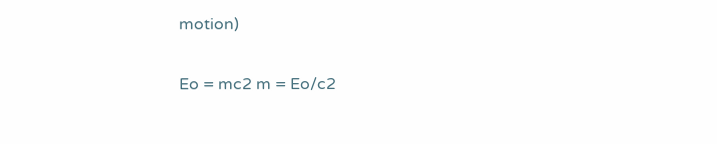motion)

Eo = mc2 m = Eo/c2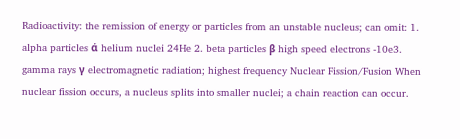Radioactivity: the remission of energy or particles from an unstable nucleus; can omit: 1. alpha particles ά helium nuclei 24He 2. beta particles β high speed electrons -10e3. gamma rays γ electromagnetic radiation; highest frequency Nuclear Fission/Fusion When nuclear fission occurs, a nucleus splits into smaller nuclei; a chain reaction can occur.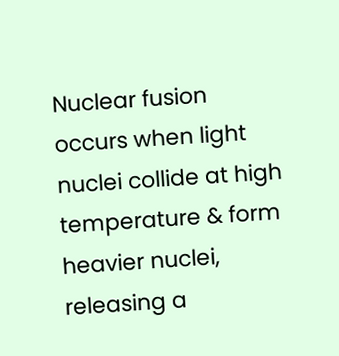Nuclear fusion occurs when light nuclei collide at high temperature & form heavier nuclei, releasing a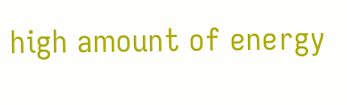high amount of energy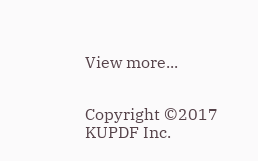View more...


Copyright ©2017 KUPDF Inc.